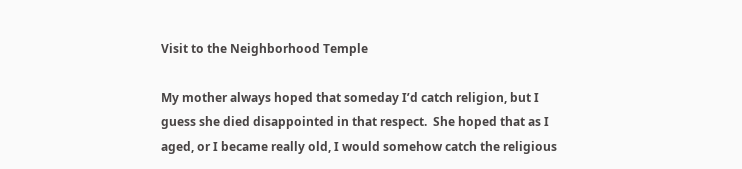Visit to the Neighborhood Temple

My mother always hoped that someday I’d catch religion, but I guess she died disappointed in that respect.  She hoped that as I aged, or I became really old, I would somehow catch the religious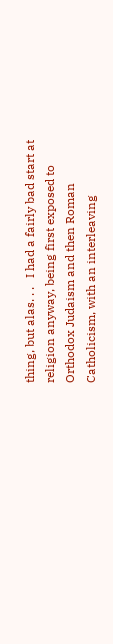thing, but alas. . .   I had a fairly bad start at religion anyway, being first exposed to Orthodox Judaism and then Roman Catholicism, with an interleaving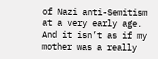of Nazi anti-Semitism at a very early age.  And it isn’t as if my mother was a really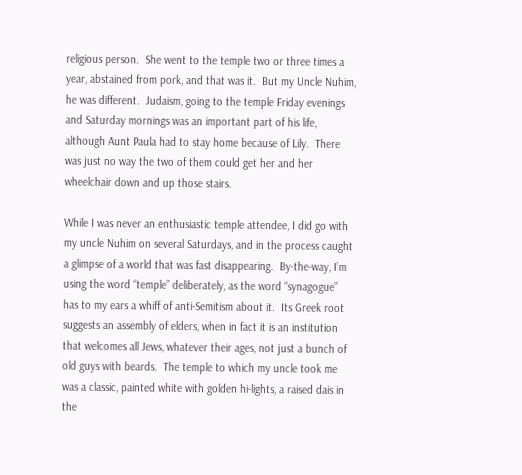religious person.  She went to the temple two or three times a year, abstained from pork, and that was it.  But my Uncle Nuhim, he was different.  Judaism, going to the temple Friday evenings and Saturday mornings was an important part of his life, although Aunt Paula had to stay home because of Lily.  There was just no way the two of them could get her and her wheelchair down and up those stairs.

While I was never an enthusiastic temple attendee, I did go with my uncle Nuhim on several Saturdays, and in the process caught a glimpse of a world that was fast disappearing.  By-the-way, I’m using the word “temple” deliberately, as the word “synagogue” has to my ears a whiff of anti-Semitism about it.  Its Greek root suggests an assembly of elders, when in fact it is an institution that welcomes all Jews, whatever their ages, not just a bunch of old guys with beards.  The temple to which my uncle took me was a classic, painted white with golden hi-lights, a raised dais in the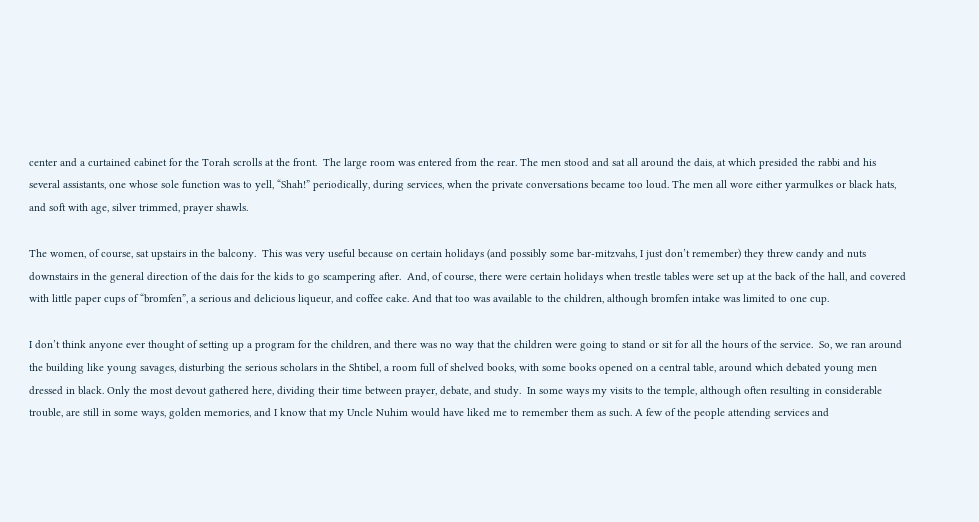center and a curtained cabinet for the Torah scrolls at the front.  The large room was entered from the rear. The men stood and sat all around the dais, at which presided the rabbi and his several assistants, one whose sole function was to yell, “Shah!” periodically, during services, when the private conversations became too loud. The men all wore either yarmulkes or black hats, and soft with age, silver trimmed, prayer shawls.

The women, of course, sat upstairs in the balcony.  This was very useful because on certain holidays (and possibly some bar-mitzvahs, I just don’t remember) they threw candy and nuts downstairs in the general direction of the dais for the kids to go scampering after.  And, of course, there were certain holidays when trestle tables were set up at the back of the hall, and covered with little paper cups of “bromfen”, a serious and delicious liqueur, and coffee cake. And that too was available to the children, although bromfen intake was limited to one cup.

I don’t think anyone ever thought of setting up a program for the children, and there was no way that the children were going to stand or sit for all the hours of the service.  So, we ran around the building like young savages, disturbing the serious scholars in the Shtibel, a room full of shelved books, with some books opened on a central table, around which debated young men dressed in black. Only the most devout gathered here, dividing their time between prayer, debate, and study.  In some ways my visits to the temple, although often resulting in considerable trouble, are still in some ways, golden memories, and I know that my Uncle Nuhim would have liked me to remember them as such. A few of the people attending services and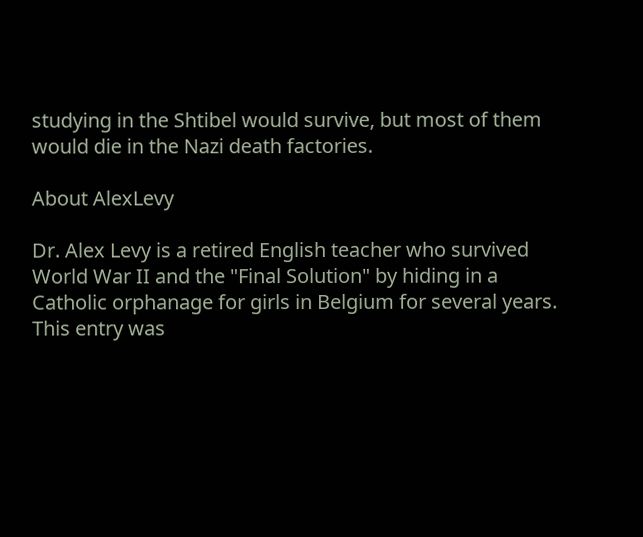studying in the Shtibel would survive, but most of them would die in the Nazi death factories.

About AlexLevy

Dr. Alex Levy is a retired English teacher who survived World War II and the "Final Solution" by hiding in a Catholic orphanage for girls in Belgium for several years.
This entry was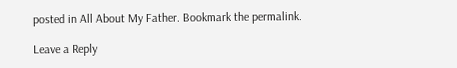posted in All About My Father. Bookmark the permalink.

Leave a Reply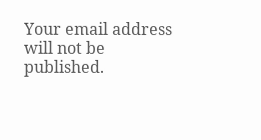Your email address will not be published.